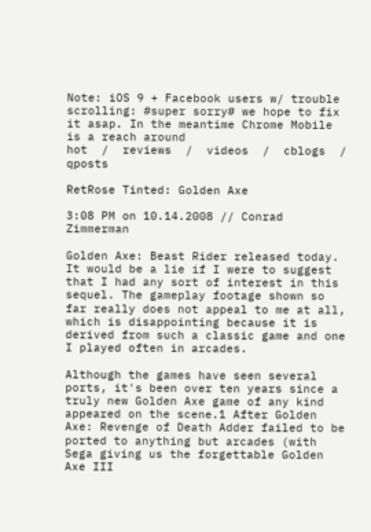Note: iOS 9 + Facebook users w/ trouble scrolling: #super sorry# we hope to fix it asap. In the meantime Chrome Mobile is a reach around
hot  /  reviews  /  videos  /  cblogs  /  qposts

RetRose Tinted: Golden Axe

3:08 PM on 10.14.2008 // Conrad Zimmerman

Golden Axe: Beast Rider released today. It would be a lie if I were to suggest that I had any sort of interest in this sequel. The gameplay footage shown so far really does not appeal to me at all, which is disappointing because it is derived from such a classic game and one I played often in arcades.

Although the games have seen several ports, it's been over ten years since a truly new Golden Axe game of any kind appeared on the scene.1 After Golden Axe: Revenge of Death Adder failed to be ported to anything but arcades (with Sega giving us the forgettable Golden Axe III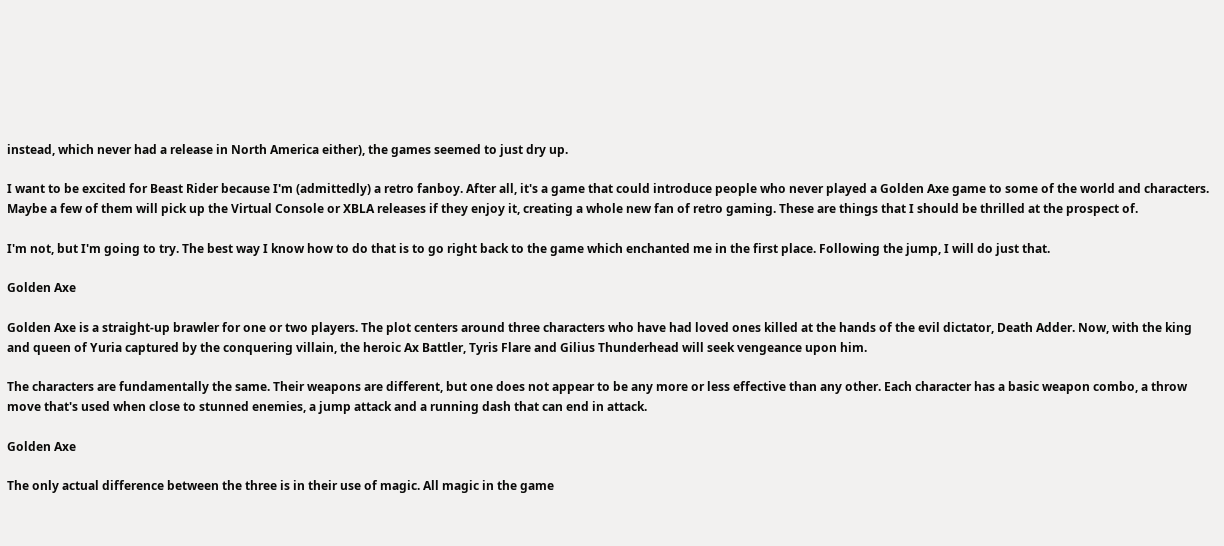instead, which never had a release in North America either), the games seemed to just dry up.

I want to be excited for Beast Rider because I'm (admittedly) a retro fanboy. After all, it's a game that could introduce people who never played a Golden Axe game to some of the world and characters. Maybe a few of them will pick up the Virtual Console or XBLA releases if they enjoy it, creating a whole new fan of retro gaming. These are things that I should be thrilled at the prospect of.

I'm not, but I'm going to try. The best way I know how to do that is to go right back to the game which enchanted me in the first place. Following the jump, I will do just that.

Golden Axe

Golden Axe is a straight-up brawler for one or two players. The plot centers around three characters who have had loved ones killed at the hands of the evil dictator, Death Adder. Now, with the king and queen of Yuria captured by the conquering villain, the heroic Ax Battler, Tyris Flare and Gilius Thunderhead will seek vengeance upon him.

The characters are fundamentally the same. Their weapons are different, but one does not appear to be any more or less effective than any other. Each character has a basic weapon combo, a throw move that's used when close to stunned enemies, a jump attack and a running dash that can end in attack.

Golden Axe

The only actual difference between the three is in their use of magic. All magic in the game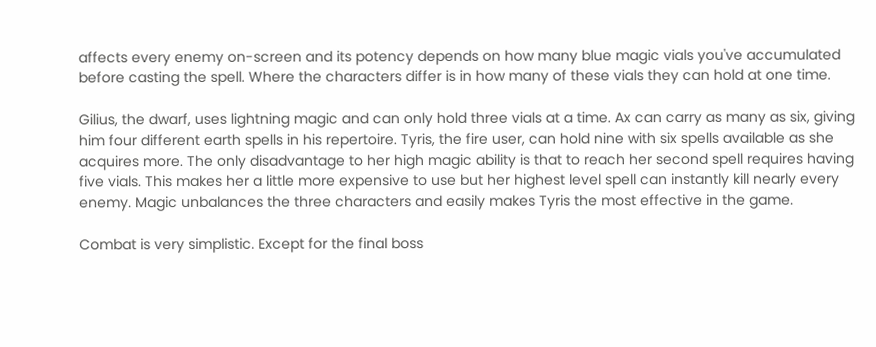affects every enemy on-screen and its potency depends on how many blue magic vials you've accumulated before casting the spell. Where the characters differ is in how many of these vials they can hold at one time.

Gilius, the dwarf, uses lightning magic and can only hold three vials at a time. Ax can carry as many as six, giving him four different earth spells in his repertoire. Tyris, the fire user, can hold nine with six spells available as she acquires more. The only disadvantage to her high magic ability is that to reach her second spell requires having five vials. This makes her a little more expensive to use but her highest level spell can instantly kill nearly every enemy. Magic unbalances the three characters and easily makes Tyris the most effective in the game.

Combat is very simplistic. Except for the final boss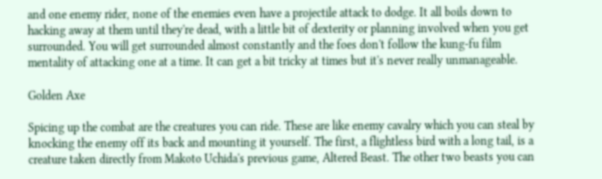and one enemy rider, none of the enemies even have a projectile attack to dodge. It all boils down to hacking away at them until they're dead, with a little bit of dexterity or planning involved when you get surrounded. You will get surrounded almost constantly and the foes don't follow the kung-fu film mentality of attacking one at a time. It can get a bit tricky at times but it's never really unmanageable.

Golden Axe

Spicing up the combat are the creatures you can ride. These are like enemy cavalry which you can steal by knocking the enemy off its back and mounting it yourself. The first, a flightless bird with a long tail, is a creature taken directly from Makoto Uchida's previous game, Altered Beast. The other two beasts you can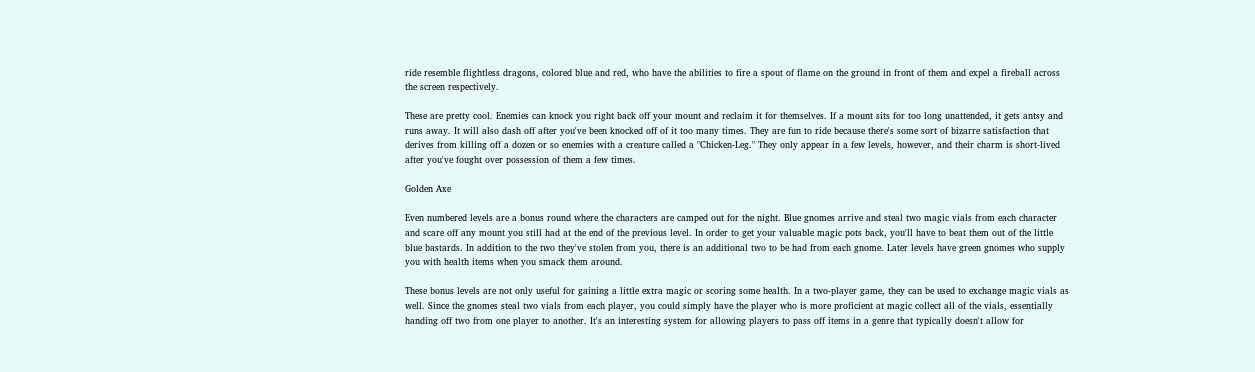ride resemble flightless dragons, colored blue and red, who have the abilities to fire a spout of flame on the ground in front of them and expel a fireball across the screen respectively.

These are pretty cool. Enemies can knock you right back off your mount and reclaim it for themselves. If a mount sits for too long unattended, it gets antsy and runs away. It will also dash off after you've been knocked off of it too many times. They are fun to ride because there's some sort of bizarre satisfaction that derives from killing off a dozen or so enemies with a creature called a "Chicken-Leg." They only appear in a few levels, however, and their charm is short-lived after you've fought over possession of them a few times.

Golden Axe

Even numbered levels are a bonus round where the characters are camped out for the night. Blue gnomes arrive and steal two magic vials from each character and scare off any mount you still had at the end of the previous level. In order to get your valuable magic pots back, you'll have to beat them out of the little blue bastards. In addition to the two they've stolen from you, there is an additional two to be had from each gnome. Later levels have green gnomes who supply you with health items when you smack them around.

These bonus levels are not only useful for gaining a little extra magic or scoring some health. In a two-player game, they can be used to exchange magic vials as well. Since the gnomes steal two vials from each player, you could simply have the player who is more proficient at magic collect all of the vials, essentially handing off two from one player to another. It's an interesting system for allowing players to pass off items in a genre that typically doesn't allow for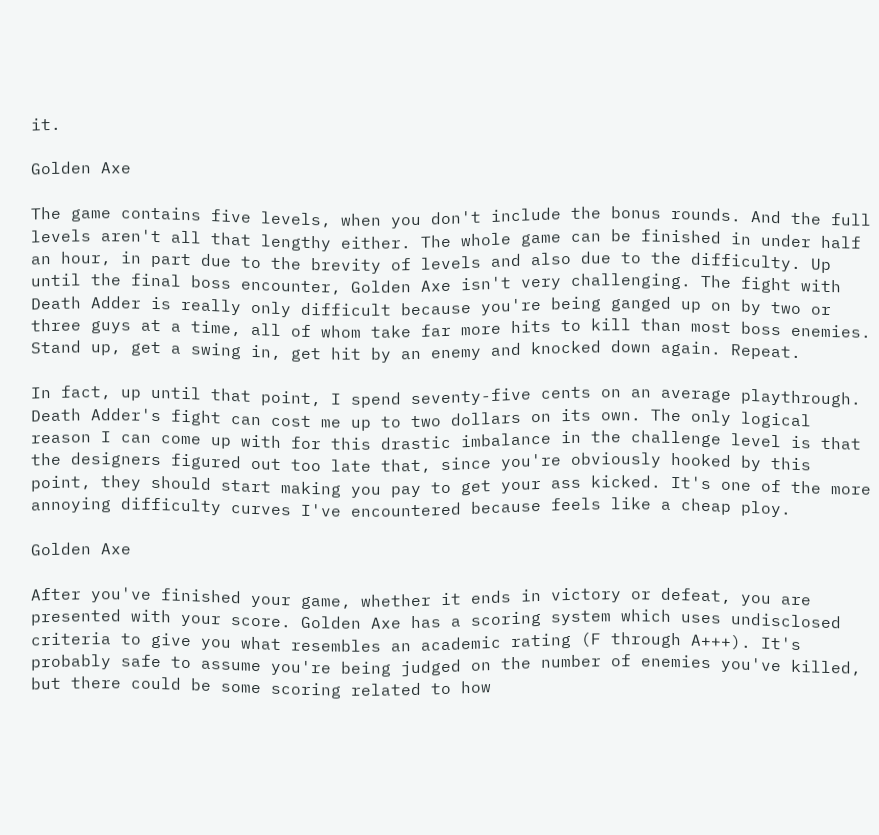it.

Golden Axe

The game contains five levels, when you don't include the bonus rounds. And the full levels aren't all that lengthy either. The whole game can be finished in under half an hour, in part due to the brevity of levels and also due to the difficulty. Up until the final boss encounter, Golden Axe isn't very challenging. The fight with Death Adder is really only difficult because you're being ganged up on by two or three guys at a time, all of whom take far more hits to kill than most boss enemies. Stand up, get a swing in, get hit by an enemy and knocked down again. Repeat.

In fact, up until that point, I spend seventy-five cents on an average playthrough. Death Adder's fight can cost me up to two dollars on its own. The only logical reason I can come up with for this drastic imbalance in the challenge level is that the designers figured out too late that, since you're obviously hooked by this point, they should start making you pay to get your ass kicked. It's one of the more annoying difficulty curves I've encountered because feels like a cheap ploy.

Golden Axe

After you've finished your game, whether it ends in victory or defeat, you are presented with your score. Golden Axe has a scoring system which uses undisclosed criteria to give you what resembles an academic rating (F through A+++). It's probably safe to assume you're being judged on the number of enemies you've killed, but there could be some scoring related to how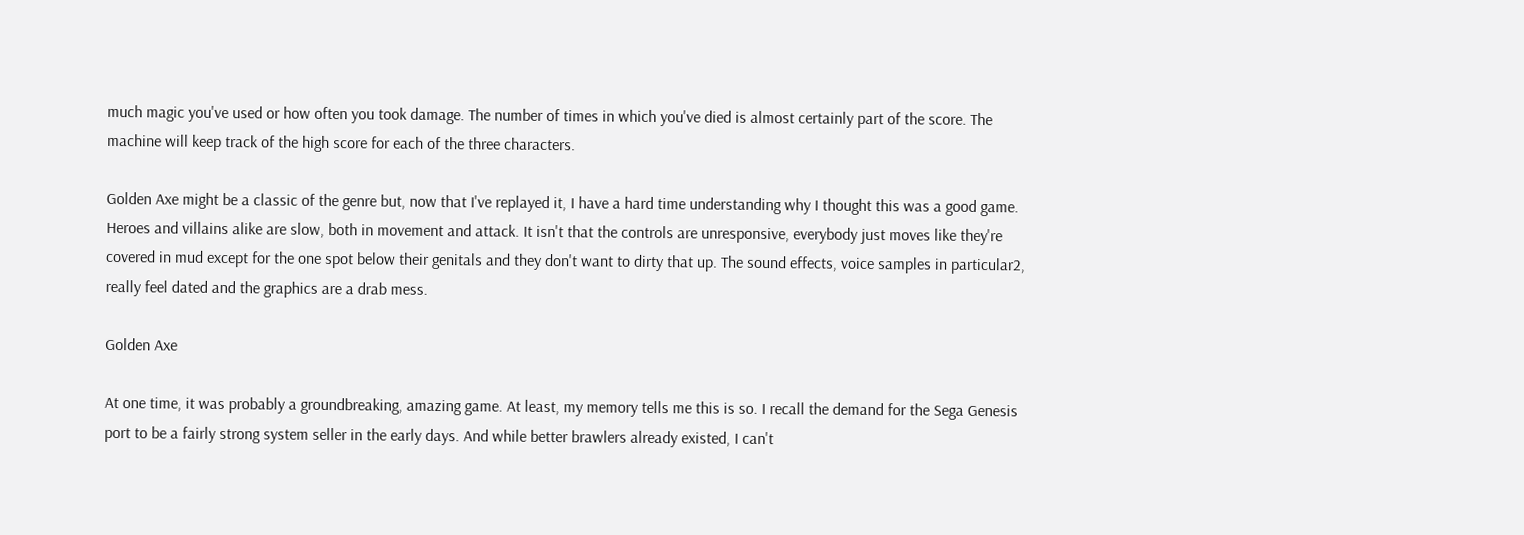much magic you've used or how often you took damage. The number of times in which you've died is almost certainly part of the score. The machine will keep track of the high score for each of the three characters.

Golden Axe might be a classic of the genre but, now that I've replayed it, I have a hard time understanding why I thought this was a good game. Heroes and villains alike are slow, both in movement and attack. It isn't that the controls are unresponsive, everybody just moves like they're covered in mud except for the one spot below their genitals and they don't want to dirty that up. The sound effects, voice samples in particular2, really feel dated and the graphics are a drab mess.

Golden Axe

At one time, it was probably a groundbreaking, amazing game. At least, my memory tells me this is so. I recall the demand for the Sega Genesis port to be a fairly strong system seller in the early days. And while better brawlers already existed, I can't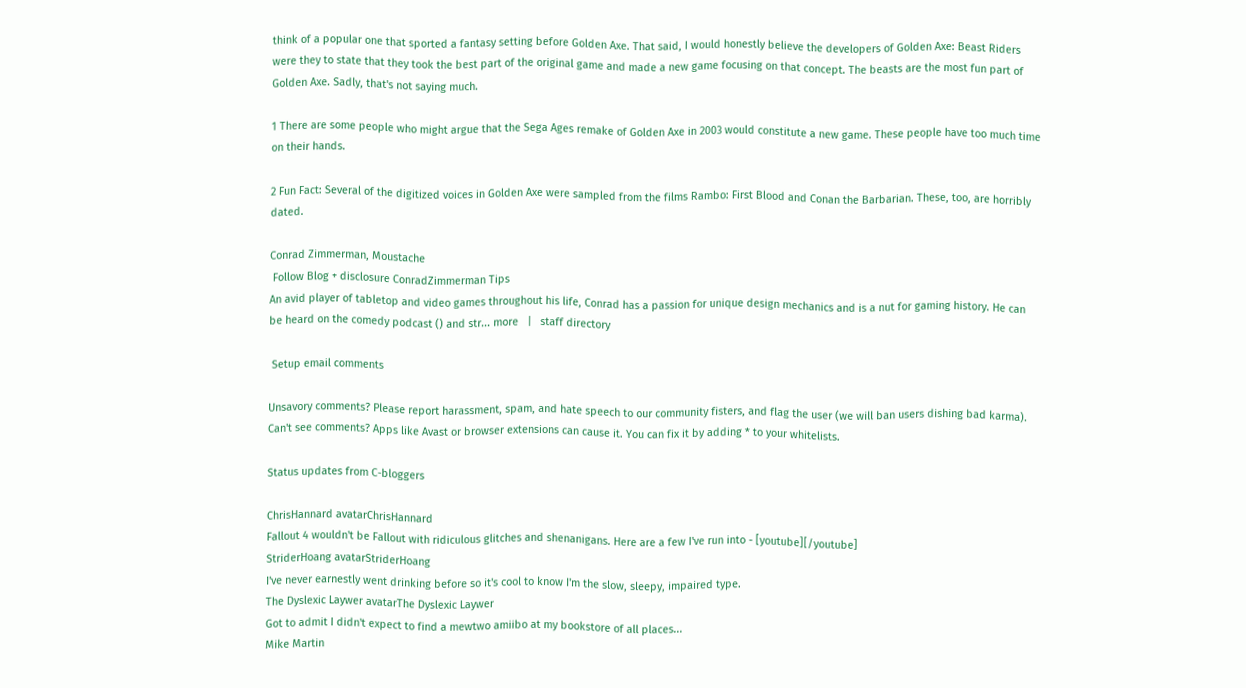think of a popular one that sported a fantasy setting before Golden Axe. That said, I would honestly believe the developers of Golden Axe: Beast Riders were they to state that they took the best part of the original game and made a new game focusing on that concept. The beasts are the most fun part of Golden Axe. Sadly, that's not saying much.

1 There are some people who might argue that the Sega Ages remake of Golden Axe in 2003 would constitute a new game. These people have too much time on their hands.

2 Fun Fact: Several of the digitized voices in Golden Axe were sampled from the films Rambo: First Blood and Conan the Barbarian. These, too, are horribly dated.

Conrad Zimmerman, Moustache
 Follow Blog + disclosure ConradZimmerman Tips
An avid player of tabletop and video games throughout his life, Conrad has a passion for unique design mechanics and is a nut for gaming history. He can be heard on the comedy podcast () and str... more   |   staff directory

 Setup email comments

Unsavory comments? Please report harassment, spam, and hate speech to our community fisters, and flag the user (we will ban users dishing bad karma). Can't see comments? Apps like Avast or browser extensions can cause it. You can fix it by adding * to your whitelists.

Status updates from C-bloggers

ChrisHannard avatarChrisHannard
Fallout 4 wouldn't be Fallout with ridiculous glitches and shenanigans. Here are a few I've run into - [youtube][/youtube]
StriderHoang avatarStriderHoang
I've never earnestly went drinking before so it's cool to know I'm the slow, sleepy, impaired type.
The Dyslexic Laywer avatarThe Dyslexic Laywer
Got to admit I didn't expect to find a mewtwo amiibo at my bookstore of all places...
Mike Martin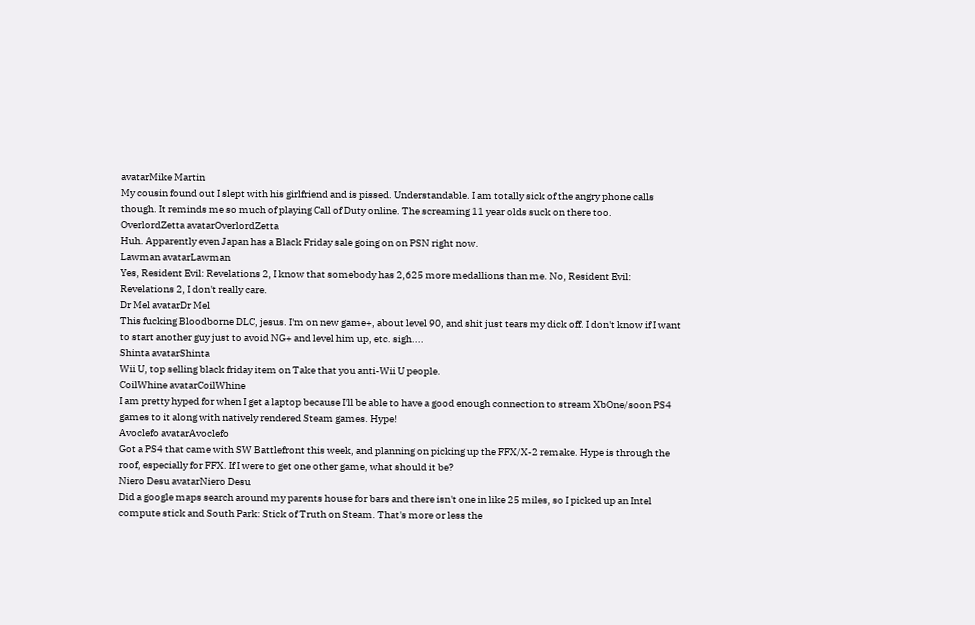avatarMike Martin
My cousin found out I slept with his girlfriend and is pissed. Understandable. I am totally sick of the angry phone calls though. It reminds me so much of playing Call of Duty online. The screaming 11 year olds suck on there too.
OverlordZetta avatarOverlordZetta
Huh. Apparently even Japan has a Black Friday sale going on on PSN right now.
Lawman avatarLawman
Yes, Resident Evil: Revelations 2, I know that somebody has 2,625 more medallions than me. No, Resident Evil: Revelations 2, I don't really care.
Dr Mel avatarDr Mel
This fucking Bloodborne DLC, jesus. I'm on new game+, about level 90, and shit just tears my dick off. I don't know if I want to start another guy just to avoid NG+ and level him up, etc. sigh....
Shinta avatarShinta
Wii U, top selling black friday item on Take that you anti-Wii U people.
CoilWhine avatarCoilWhine
I am pretty hyped for when I get a laptop because I'll be able to have a good enough connection to stream XbOne/soon PS4 games to it along with natively rendered Steam games. Hype!
Avoclefo avatarAvoclefo
Got a PS4 that came with SW Battlefront this week, and planning on picking up the FFX/X-2 remake. Hype is through the roof, especially for FFX. If I were to get one other game, what should it be?
Niero Desu avatarNiero Desu
Did a google maps search around my parents house for bars and there isn't one in like 25 miles, so I picked up an Intel compute stick and South Park: Stick of Truth on Steam. That's more or less the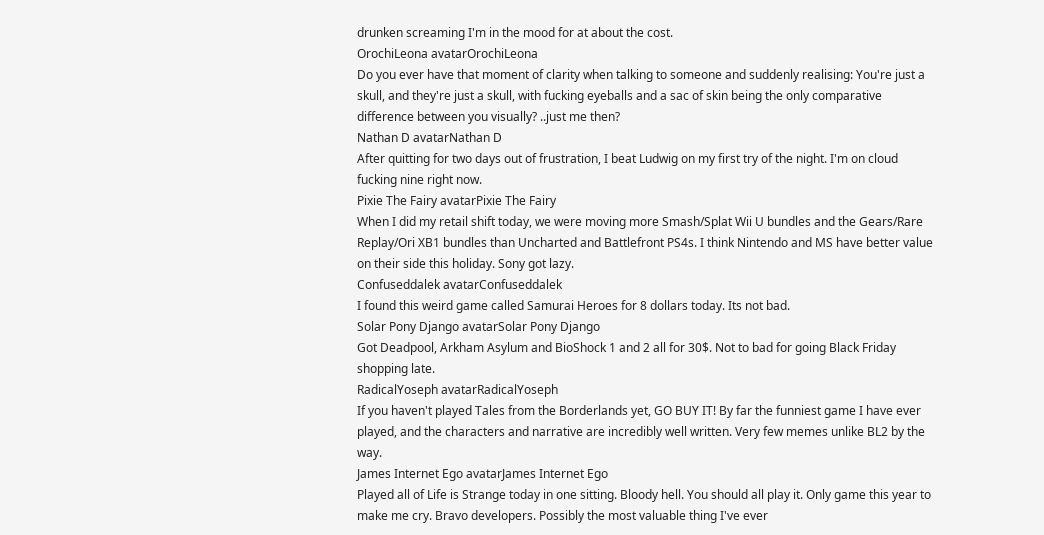drunken screaming I'm in the mood for at about the cost.
OrochiLeona avatarOrochiLeona
Do you ever have that moment of clarity when talking to someone and suddenly realising: You're just a skull, and they're just a skull, with fucking eyeballs and a sac of skin being the only comparative difference between you visually? ..just me then?
Nathan D avatarNathan D
After quitting for two days out of frustration, I beat Ludwig on my first try of the night. I'm on cloud fucking nine right now.
Pixie The Fairy avatarPixie The Fairy
When I did my retail shift today, we were moving more Smash/Splat Wii U bundles and the Gears/Rare Replay/Ori XB1 bundles than Uncharted and Battlefront PS4s. I think Nintendo and MS have better value on their side this holiday. Sony got lazy.
Confuseddalek avatarConfuseddalek
I found this weird game called Samurai Heroes for 8 dollars today. Its not bad.
Solar Pony Django avatarSolar Pony Django
Got Deadpool, Arkham Asylum and BioShock 1 and 2 all for 30$. Not to bad for going Black Friday shopping late.
RadicalYoseph avatarRadicalYoseph
If you haven't played Tales from the Borderlands yet, GO BUY IT! By far the funniest game I have ever played, and the characters and narrative are incredibly well written. Very few memes unlike BL2 by the way.
James Internet Ego avatarJames Internet Ego
Played all of Life is Strange today in one sitting. Bloody hell. You should all play it. Only game this year to make me cry. Bravo developers. Possibly the most valuable thing I've ever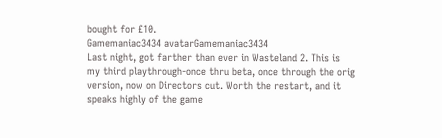bought for £10.
Gamemaniac3434 avatarGamemaniac3434
Last night, got farther than ever in Wasteland 2. This is my third playthrough-once thru beta, once through the orig version, now on Directors cut. Worth the restart, and it speaks highly of the game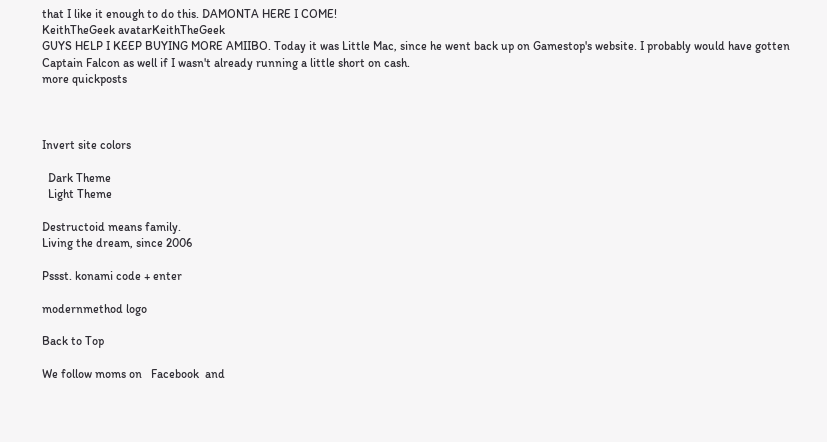that I like it enough to do this. DAMONTA HERE I COME!
KeithTheGeek avatarKeithTheGeek
GUYS HELP I KEEP BUYING MORE AMIIBO. Today it was Little Mac, since he went back up on Gamestop's website. I probably would have gotten Captain Falcon as well if I wasn't already running a little short on cash.
more quickposts



Invert site colors

  Dark Theme
  Light Theme

Destructoid means family.
Living the dream, since 2006

Pssst. konami code + enter

modernmethod logo

Back to Top

We follow moms on   Facebook  and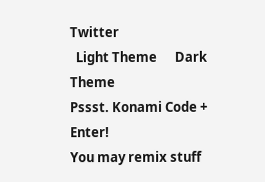Twitter
  Light Theme      Dark Theme
Pssst. Konami Code + Enter!
You may remix stuff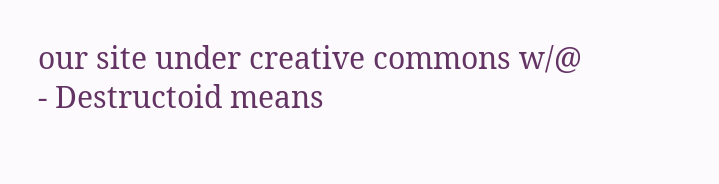our site under creative commons w/@
- Destructoid means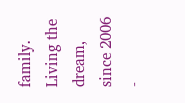family. Living the dream, since 2006 -